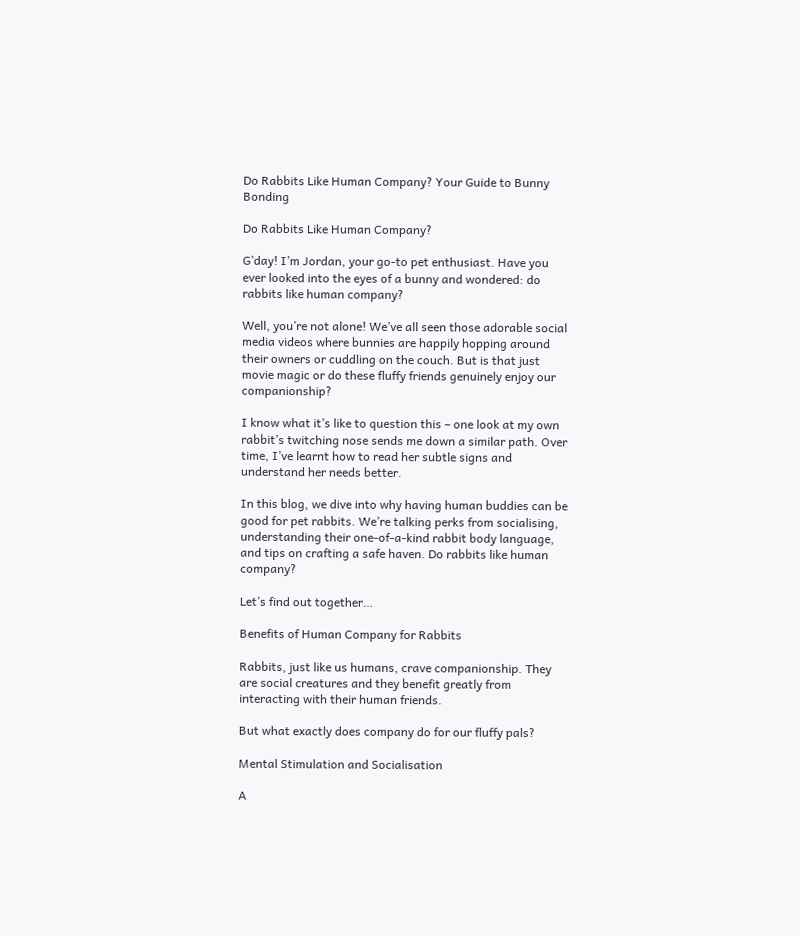Do Rabbits Like Human Company? Your Guide to Bunny Bonding

Do Rabbits Like Human Company?

G’day! I’m Jordan, your go-to pet enthusiast. Have you ever looked into the eyes of a bunny and wondered: do rabbits like human company?

Well, you’re not alone! We’ve all seen those adorable social media videos where bunnies are happily hopping around their owners or cuddling on the couch. But is that just movie magic or do these fluffy friends genuinely enjoy our companionship?

I know what it’s like to question this – one look at my own rabbit’s twitching nose sends me down a similar path. Over time, I’ve learnt how to read her subtle signs and understand her needs better.

In this blog, we dive into why having human buddies can be good for pet rabbits. We’re talking perks from socialising, understanding their one-of-a-kind rabbit body language, and tips on crafting a safe haven. Do rabbits like human company?

Let’s find out together…

Benefits of Human Company for Rabbits

Rabbits, just like us humans, crave companionship. They are social creatures and they benefit greatly from interacting with their human friends.

But what exactly does company do for our fluffy pals?

Mental Stimulation and Socialisation

A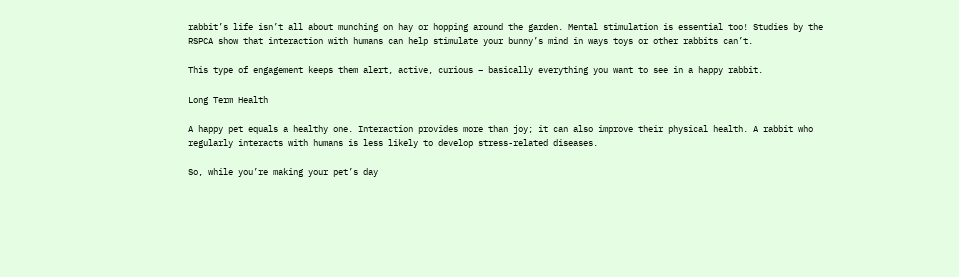rabbit’s life isn’t all about munching on hay or hopping around the garden. Mental stimulation is essential too! Studies by the RSPCA show that interaction with humans can help stimulate your bunny’s mind in ways toys or other rabbits can’t.

This type of engagement keeps them alert, active, curious – basically everything you want to see in a happy rabbit.

Long Term Health

A happy pet equals a healthy one. Interaction provides more than joy; it can also improve their physical health. A rabbit who regularly interacts with humans is less likely to develop stress-related diseases.

So, while you’re making your pet’s day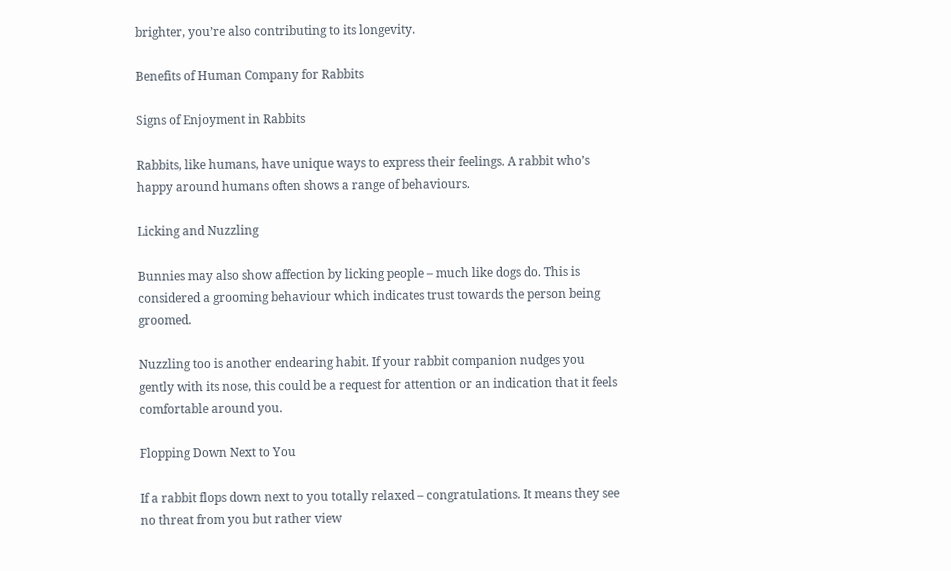brighter, you’re also contributing to its longevity.

Benefits of Human Company for Rabbits

Signs of Enjoyment in Rabbits

Rabbits, like humans, have unique ways to express their feelings. A rabbit who’s happy around humans often shows a range of behaviours.

Licking and Nuzzling

Bunnies may also show affection by licking people – much like dogs do. This is considered a grooming behaviour which indicates trust towards the person being groomed.

Nuzzling too is another endearing habit. If your rabbit companion nudges you gently with its nose, this could be a request for attention or an indication that it feels comfortable around you.

Flopping Down Next to You

If a rabbit flops down next to you totally relaxed – congratulations. It means they see no threat from you but rather view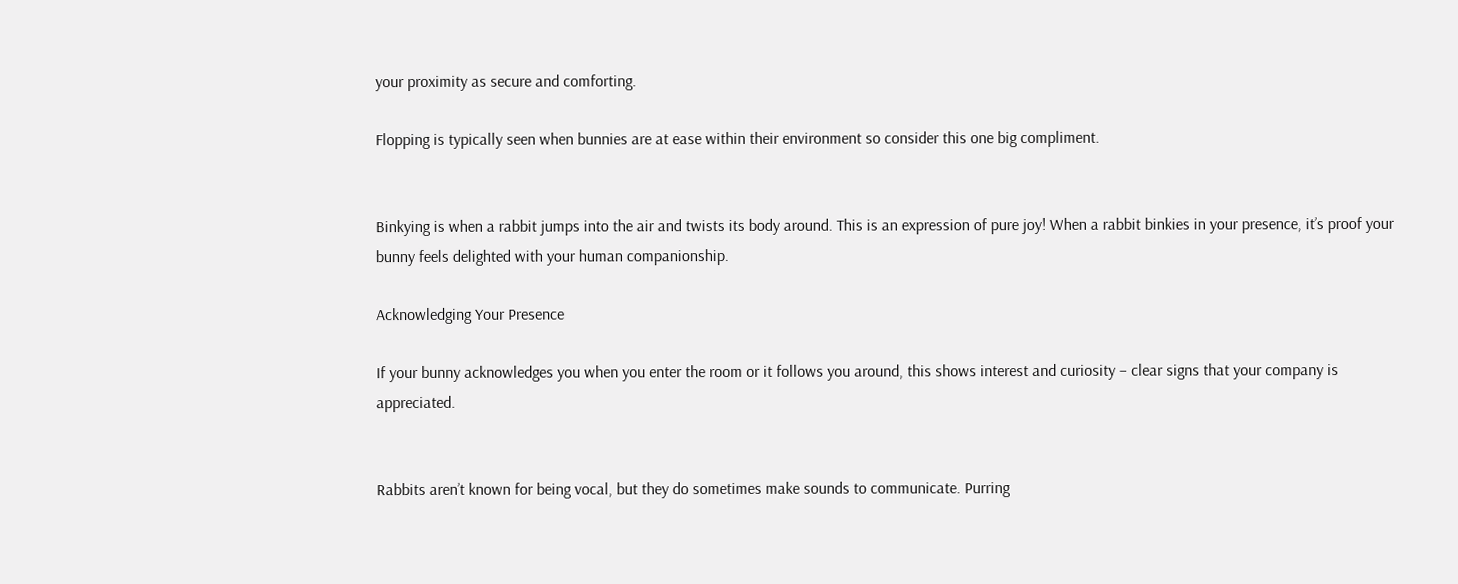your proximity as secure and comforting.

Flopping is typically seen when bunnies are at ease within their environment so consider this one big compliment.


Binkying is when a rabbit jumps into the air and twists its body around. This is an expression of pure joy! When a rabbit binkies in your presence, it’s proof your bunny feels delighted with your human companionship.

Acknowledging Your Presence

If your bunny acknowledges you when you enter the room or it follows you around, this shows interest and curiosity – clear signs that your company is appreciated.


Rabbits aren’t known for being vocal, but they do sometimes make sounds to communicate. Purring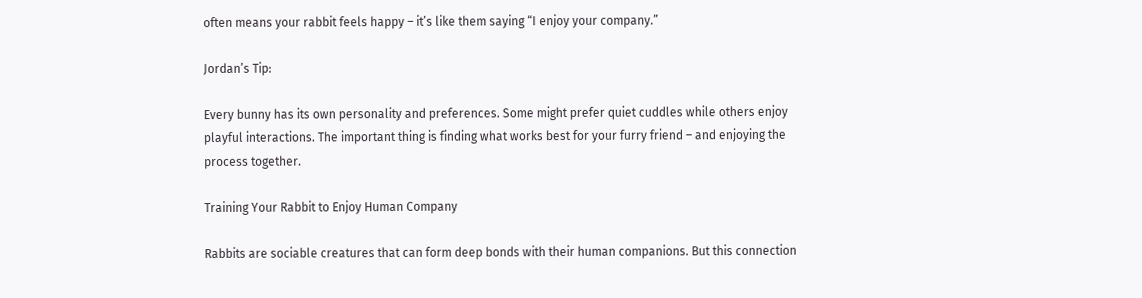often means your rabbit feels happy – it’s like them saying “I enjoy your company.”

Jordan’s Tip:

Every bunny has its own personality and preferences. Some might prefer quiet cuddles while others enjoy playful interactions. The important thing is finding what works best for your furry friend – and enjoying the process together.

Training Your Rabbit to Enjoy Human Company

Rabbits are sociable creatures that can form deep bonds with their human companions. But this connection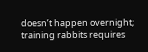doesn’t happen overnight; training rabbits requires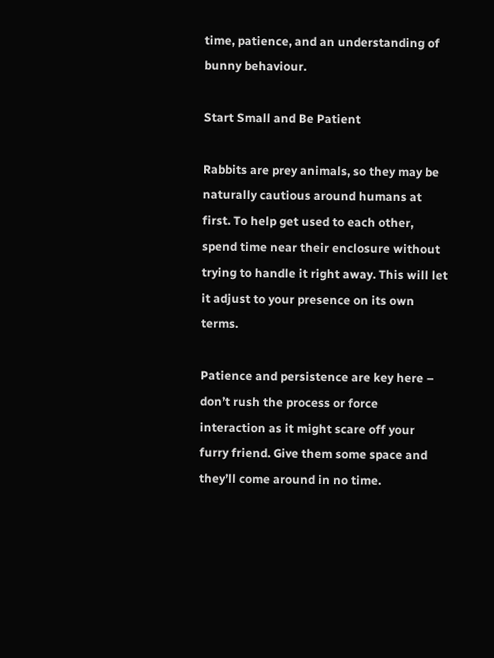time, patience, and an understanding of bunny behaviour.

Start Small and Be Patient

Rabbits are prey animals, so they may be naturally cautious around humans at first. To help get used to each other, spend time near their enclosure without trying to handle it right away. This will let it adjust to your presence on its own terms.

Patience and persistence are key here – don’t rush the process or force interaction as it might scare off your furry friend. Give them some space and they’ll come around in no time.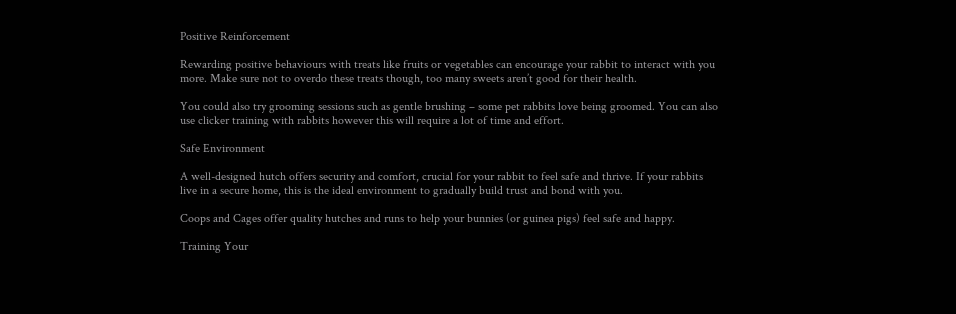Positive Reinforcement

Rewarding positive behaviours with treats like fruits or vegetables can encourage your rabbit to interact with you more. Make sure not to overdo these treats though, too many sweets aren’t good for their health.

You could also try grooming sessions such as gentle brushing – some pet rabbits love being groomed. You can also use clicker training with rabbits however this will require a lot of time and effort.

Safe Environment

A well-designed hutch offers security and comfort, crucial for your rabbit to feel safe and thrive. If your rabbits live in a secure home, this is the ideal environment to gradually build trust and bond with you.

Coops and Cages offer quality hutches and runs to help your bunnies (or guinea pigs) feel safe and happy.

Training Your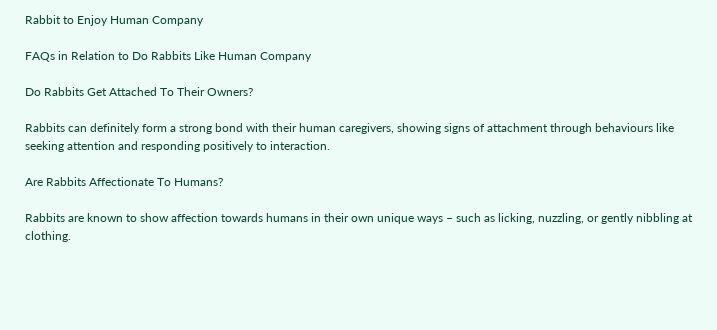Rabbit to Enjoy Human Company

FAQs in Relation to Do Rabbits Like Human Company

Do Rabbits Get Attached To Their Owners?

Rabbits can definitely form a strong bond with their human caregivers, showing signs of attachment through behaviours like seeking attention and responding positively to interaction.

Are Rabbits Affectionate To Humans?

Rabbits are known to show affection towards humans in their own unique ways – such as licking, nuzzling, or gently nibbling at clothing.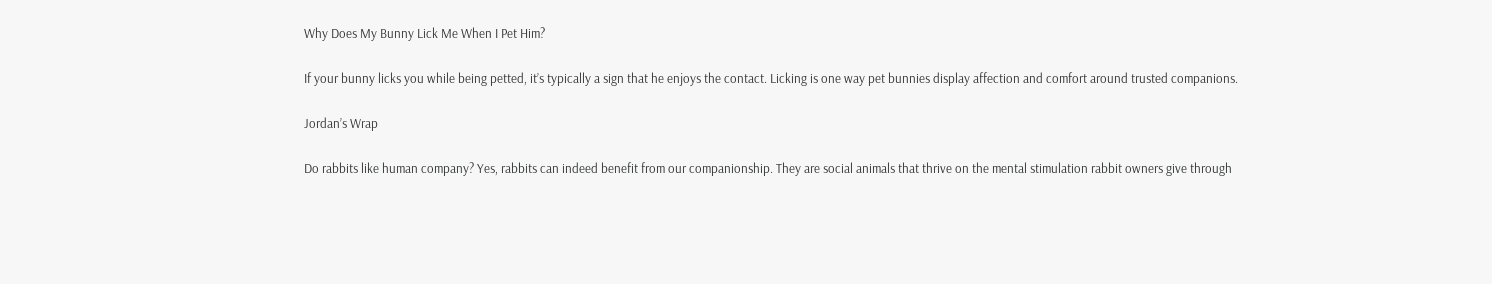Why Does My Bunny Lick Me When I Pet Him?

If your bunny licks you while being petted, it’s typically a sign that he enjoys the contact. Licking is one way pet bunnies display affection and comfort around trusted companions.

Jordan’s Wrap

Do rabbits like human company? Yes, rabbits can indeed benefit from our companionship. They are social animals that thrive on the mental stimulation rabbit owners give through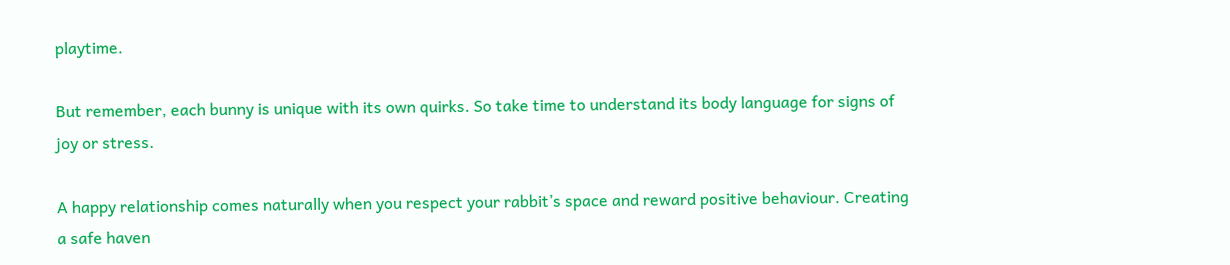playtime.

But remember, each bunny is unique with its own quirks. So take time to understand its body language for signs of joy or stress.

A happy relationship comes naturally when you respect your rabbit’s space and reward positive behaviour. Creating a safe haven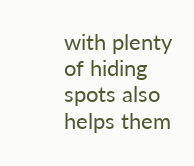with plenty of hiding spots also helps them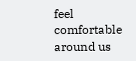feel comfortable around us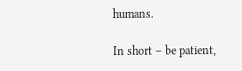humans.

In short – be patient,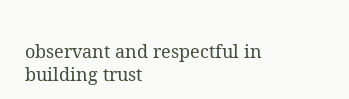observant and respectful in building trust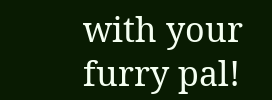with your furry pal!